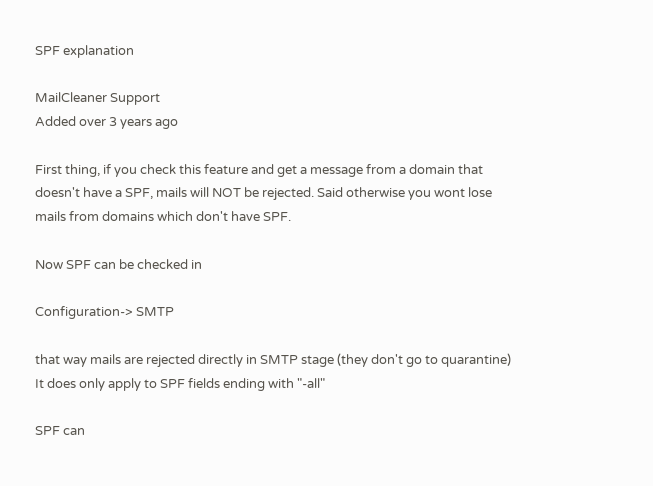SPF explanation

MailCleaner Support
Added over 3 years ago

First thing, if you check this feature and get a message from a domain that doesn't have a SPF, mails will NOT be rejected. Said otherwise you wont lose mails from domains which don't have SPF.

Now SPF can be checked in

Configuration-> SMTP

that way mails are rejected directly in SMTP stage (they don't go to quarantine) It does only apply to SPF fields ending with "-all"

SPF can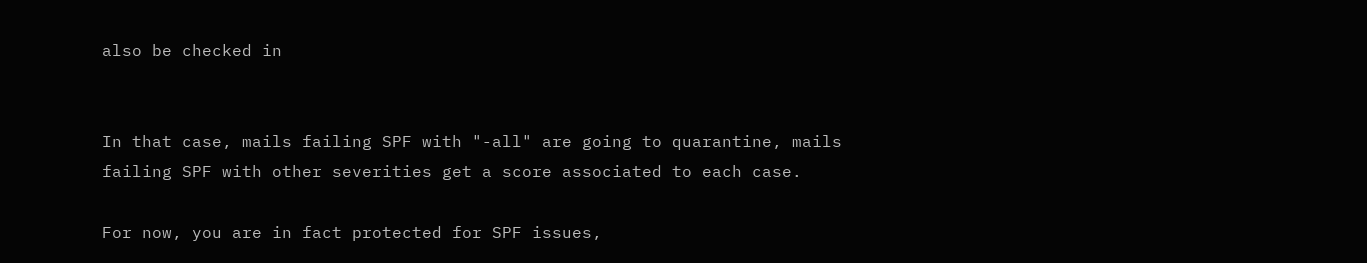also be checked in


In that case, mails failing SPF with "-all" are going to quarantine, mails failing SPF with other severities get a score associated to each case.

For now, you are in fact protected for SPF issues,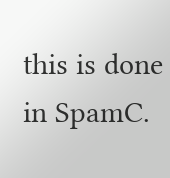this is done in SpamC.